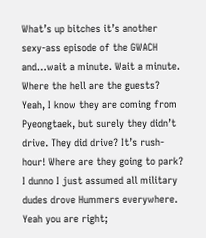What’s up bitches it’s another sexy-ass episode of the GWACH and…wait a minute. Wait a minute. Where the hell are the guests? Yeah, I know they are coming from Pyeongtaek, but surely they didn’t drive. They did drive? It’s rush-hour! Where are they going to park? I dunno I just assumed all military dudes drove Hummers everywhere. Yeah you are right;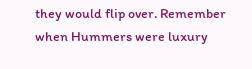they would flip over. Remember when Hummers were luxury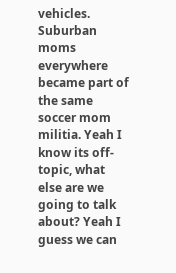vehicles. Suburban moms everywhere became part of the same soccer mom militia. Yeah I know its off-topic, what else are we going to talk about? Yeah I guess we can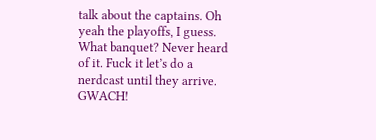talk about the captains. Oh yeah the playoffs, I guess. What banquet? Never heard of it. Fuck it let’s do a nerdcast until they arrive. GWACH!